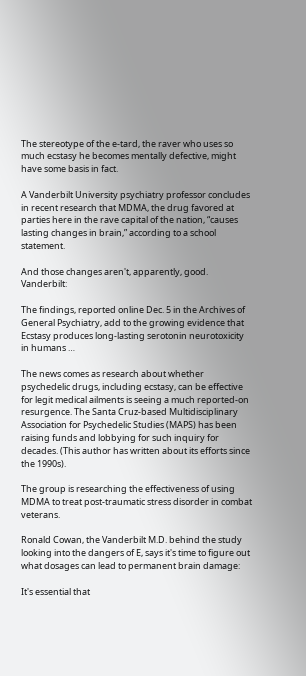The stereotype of the e-tard, the raver who uses so much ecstasy he becomes mentally defective, might have some basis in fact.

A Vanderbilt University psychiatry professor concludes in recent research that MDMA, the drug favored at parties here in the rave capital of the nation, “causes lasting changes in brain,” according to a school statement.

And those changes aren't, apparently, good. Vanderbilt:

The findings, reported online Dec. 5 in the Archives of General Psychiatry, add to the growing evidence that Ecstasy produces long-lasting serotonin neurotoxicity in humans …

The news comes as research about whether psychedelic drugs, including ecstasy, can be effective for legit medical ailments is seeing a much reported-on resurgence. The Santa Cruz-based Multidisciplinary Association for Psychedelic Studies (MAPS) has been raising funds and lobbying for such inquiry for decades. (This author has written about its efforts since the 1990s).

The group is researching the effectiveness of using MDMA to treat post-traumatic stress disorder in combat veterans.

Ronald Cowan, the Vanderbilt M.D. behind the study looking into the dangers of E, says it's time to figure out what dosages can lead to permanent brain damage:

It's essential that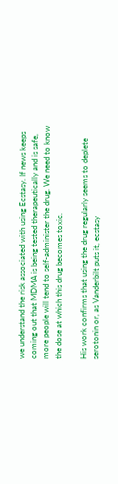we understand the risk associated with using Ecstasy. If news keeps coming out that MDMA is being tested therapeutically and is safe, more people will tend to self-administer the drug. We need to know the dose at which this drug becomes toxic.

His work confirms that using the drug regularly seems to deplete serotonin or, as Vanderbilt puts it, ecstasy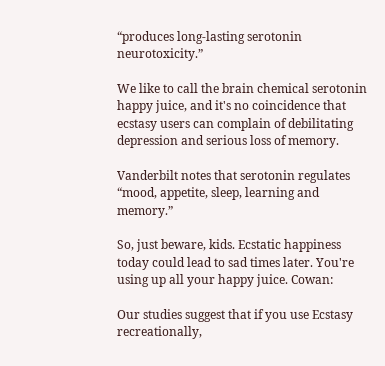“produces long-lasting serotonin neurotoxicity.”

We like to call the brain chemical serotonin happy juice, and it's no coincidence that ecstasy users can complain of debilitating depression and serious loss of memory.

Vanderbilt notes that serotonin regulates “mood, appetite, sleep, learning and memory.”

So, just beware, kids. Ecstatic happiness today could lead to sad times later. You're using up all your happy juice. Cowan:

Our studies suggest that if you use Ecstasy recreationally,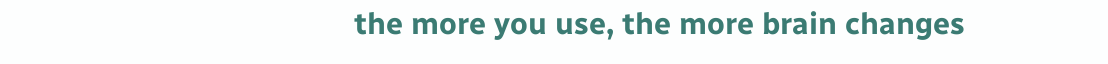the more you use, the more brain changes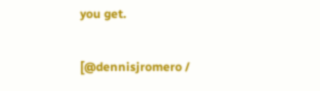you get.

[@dennisjromero /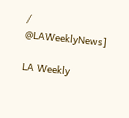/ @LAWeeklyNews]

LA Weekly